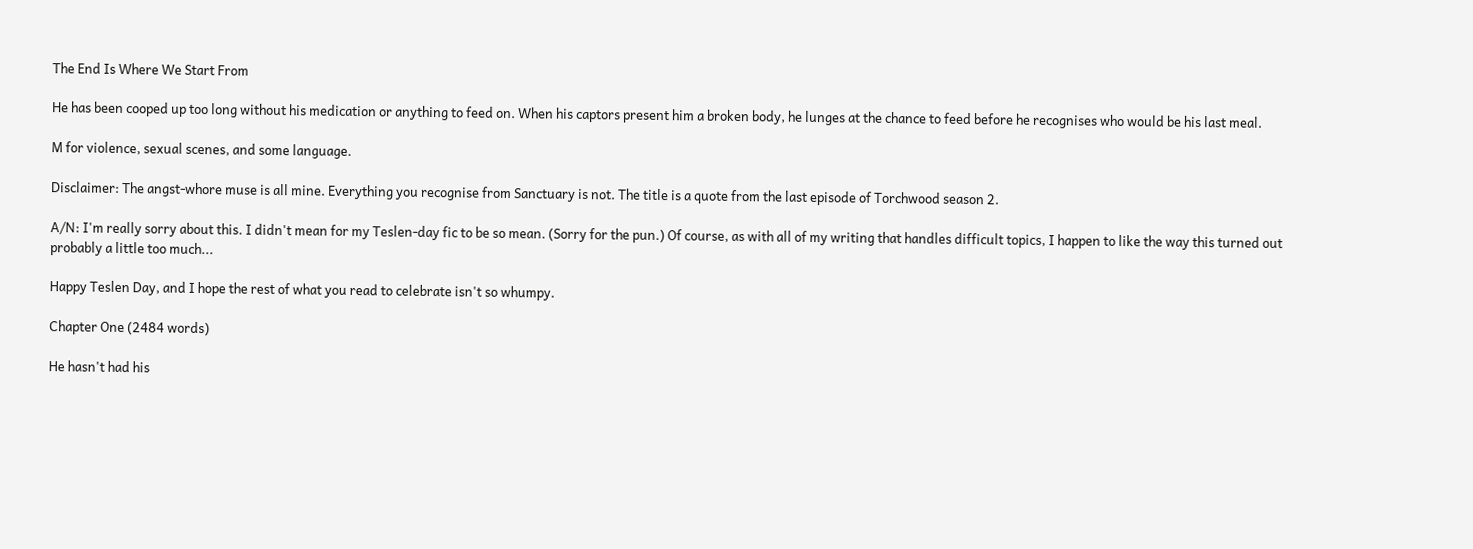The End Is Where We Start From

He has been cooped up too long without his medication or anything to feed on. When his captors present him a broken body, he lunges at the chance to feed before he recognises who would be his last meal.

M for violence, sexual scenes, and some language.

Disclaimer: The angst-whore muse is all mine. Everything you recognise from Sanctuary is not. The title is a quote from the last episode of Torchwood season 2.

A/N: I'm really sorry about this. I didn't mean for my Teslen-day fic to be so mean. (Sorry for the pun.) Of course, as with all of my writing that handles difficult topics, I happen to like the way this turned out probably a little too much...

Happy Teslen Day, and I hope the rest of what you read to celebrate isn't so whumpy.

Chapter One (2484 words)

He hasn't had his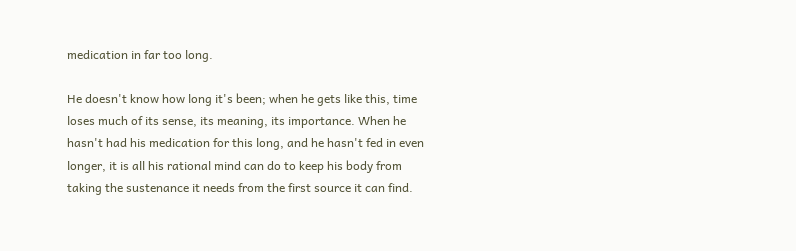medication in far too long.

He doesn't know how long it's been; when he gets like this, time loses much of its sense, its meaning, its importance. When he hasn't had his medication for this long, and he hasn't fed in even longer, it is all his rational mind can do to keep his body from taking the sustenance it needs from the first source it can find.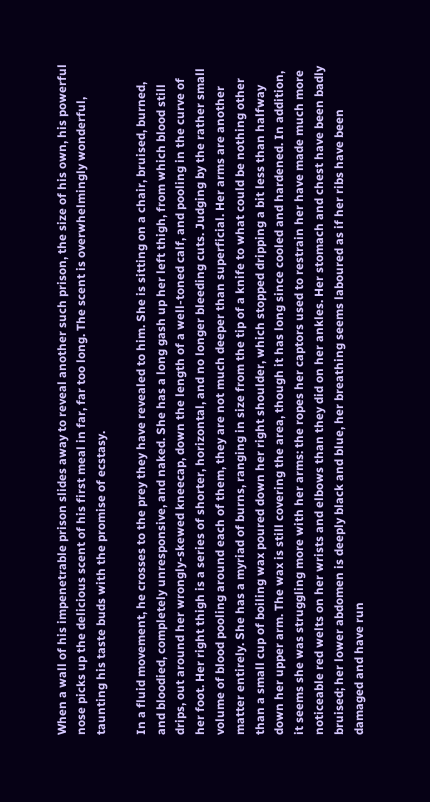When a wall of his impenetrable prison slides away to reveal another such prison, the size of his own, his powerful nose picks up the delicious scent of his first meal in far, far too long. The scent is overwhelmingly wonderful, taunting his taste buds with the promise of ecstasy.

In a fluid movement, he crosses to the prey they have revealed to him. She is sitting on a chair, bruised, burned, and bloodied, completely unresponsive, and naked. She has a long gash up her left thigh, from which blood still drips, out around her wrongly-skewed kneecap, down the length of a well-toned calf, and pooling in the curve of her foot. Her right thigh is a series of shorter, horizontal, and no longer bleeding cuts. Judging by the rather small volume of blood pooling around each of them, they are not much deeper than superficial. Her arms are another matter entirely. She has a myriad of burns, ranging in size from the tip of a knife to what could be nothing other than a small cup of boiling wax poured down her right shoulder, which stopped dripping a bit less than halfway down her upper arm. The wax is still covering the area, though it has long since cooled and hardened. In addition, it seems she was struggling more with her arms: the ropes her captors used to restrain her have made much more noticeable red welts on her wrists and elbows than they did on her ankles. Her stomach and chest have been badly bruised; her lower abdomen is deeply black and blue, her breathing seems laboured as if her ribs have been damaged and have run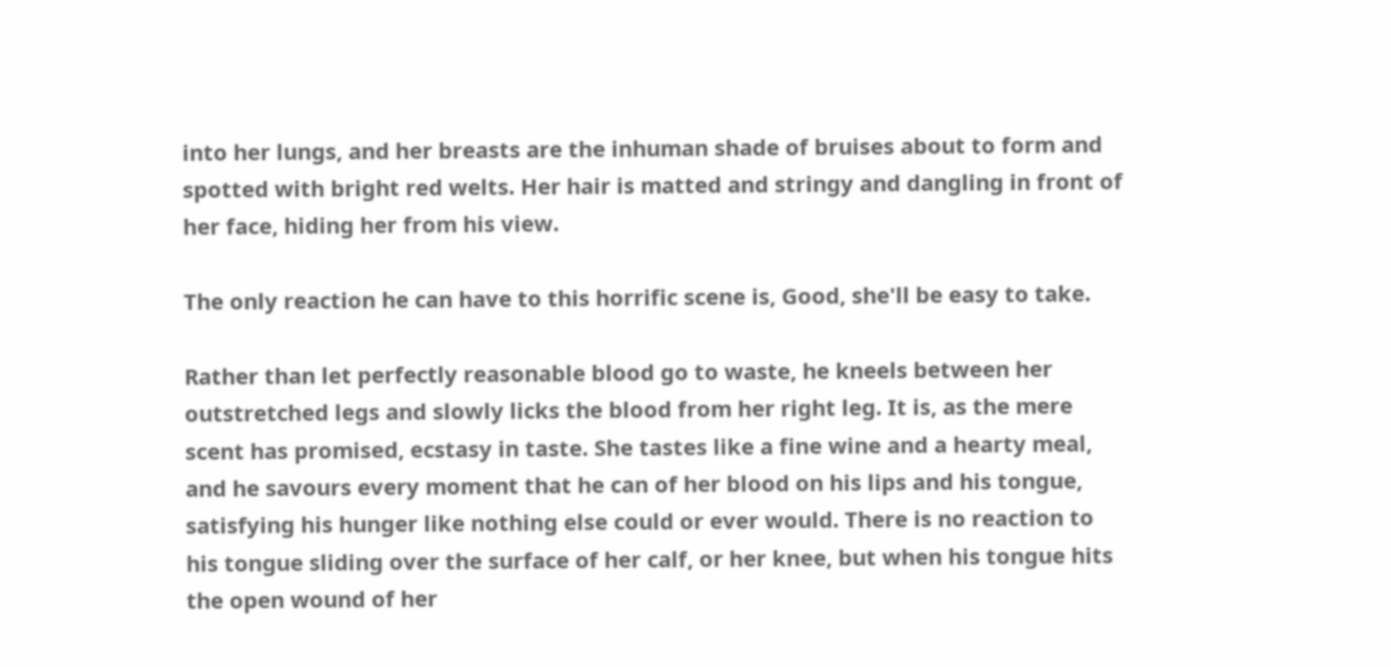into her lungs, and her breasts are the inhuman shade of bruises about to form and spotted with bright red welts. Her hair is matted and stringy and dangling in front of her face, hiding her from his view.

The only reaction he can have to this horrific scene is, Good, she'll be easy to take.

Rather than let perfectly reasonable blood go to waste, he kneels between her outstretched legs and slowly licks the blood from her right leg. It is, as the mere scent has promised, ecstasy in taste. She tastes like a fine wine and a hearty meal, and he savours every moment that he can of her blood on his lips and his tongue, satisfying his hunger like nothing else could or ever would. There is no reaction to his tongue sliding over the surface of her calf, or her knee, but when his tongue hits the open wound of her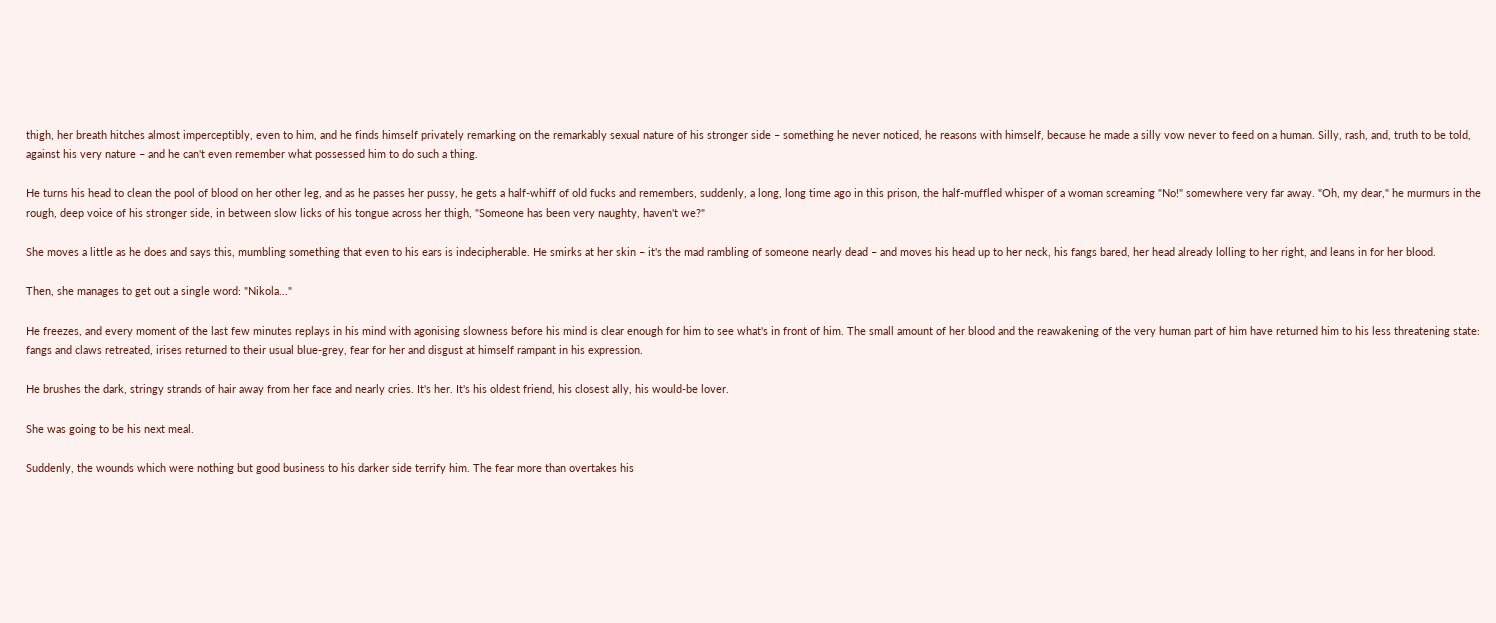thigh, her breath hitches almost imperceptibly, even to him, and he finds himself privately remarking on the remarkably sexual nature of his stronger side – something he never noticed, he reasons with himself, because he made a silly vow never to feed on a human. Silly, rash, and, truth to be told, against his very nature – and he can't even remember what possessed him to do such a thing.

He turns his head to clean the pool of blood on her other leg, and as he passes her pussy, he gets a half-whiff of old fucks and remembers, suddenly, a long, long time ago in this prison, the half-muffled whisper of a woman screaming "No!" somewhere very far away. "Oh, my dear," he murmurs in the rough, deep voice of his stronger side, in between slow licks of his tongue across her thigh, "Someone has been very naughty, haven't we?"

She moves a little as he does and says this, mumbling something that even to his ears is indecipherable. He smirks at her skin – it's the mad rambling of someone nearly dead – and moves his head up to her neck, his fangs bared, her head already lolling to her right, and leans in for her blood.

Then, she manages to get out a single word: "Nikola..."

He freezes, and every moment of the last few minutes replays in his mind with agonising slowness before his mind is clear enough for him to see what's in front of him. The small amount of her blood and the reawakening of the very human part of him have returned him to his less threatening state: fangs and claws retreated, irises returned to their usual blue-grey, fear for her and disgust at himself rampant in his expression.

He brushes the dark, stringy strands of hair away from her face and nearly cries. It's her. It's his oldest friend, his closest ally, his would-be lover.

She was going to be his next meal.

Suddenly, the wounds which were nothing but good business to his darker side terrify him. The fear more than overtakes his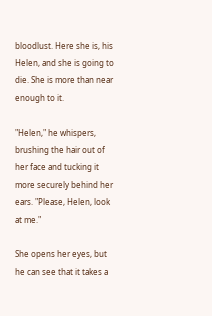bloodlust. Here she is, his Helen, and she is going to die. She is more than near enough to it.

"Helen," he whispers, brushing the hair out of her face and tucking it more securely behind her ears. "Please, Helen, look at me."

She opens her eyes, but he can see that it takes a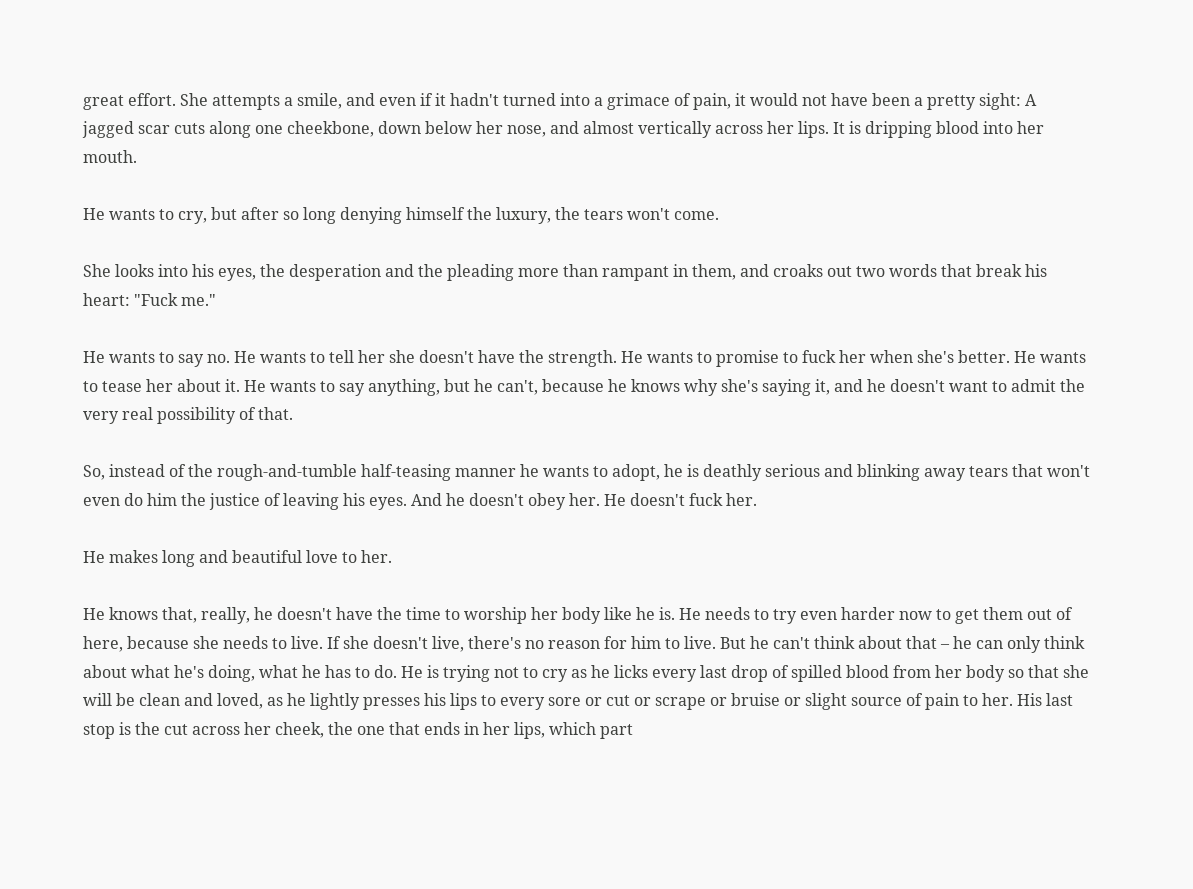great effort. She attempts a smile, and even if it hadn't turned into a grimace of pain, it would not have been a pretty sight: A jagged scar cuts along one cheekbone, down below her nose, and almost vertically across her lips. It is dripping blood into her mouth.

He wants to cry, but after so long denying himself the luxury, the tears won't come.

She looks into his eyes, the desperation and the pleading more than rampant in them, and croaks out two words that break his heart: "Fuck me."

He wants to say no. He wants to tell her she doesn't have the strength. He wants to promise to fuck her when she's better. He wants to tease her about it. He wants to say anything, but he can't, because he knows why she's saying it, and he doesn't want to admit the very real possibility of that.

So, instead of the rough-and-tumble half-teasing manner he wants to adopt, he is deathly serious and blinking away tears that won't even do him the justice of leaving his eyes. And he doesn't obey her. He doesn't fuck her.

He makes long and beautiful love to her.

He knows that, really, he doesn't have the time to worship her body like he is. He needs to try even harder now to get them out of here, because she needs to live. If she doesn't live, there's no reason for him to live. But he can't think about that – he can only think about what he's doing, what he has to do. He is trying not to cry as he licks every last drop of spilled blood from her body so that she will be clean and loved, as he lightly presses his lips to every sore or cut or scrape or bruise or slight source of pain to her. His last stop is the cut across her cheek, the one that ends in her lips, which part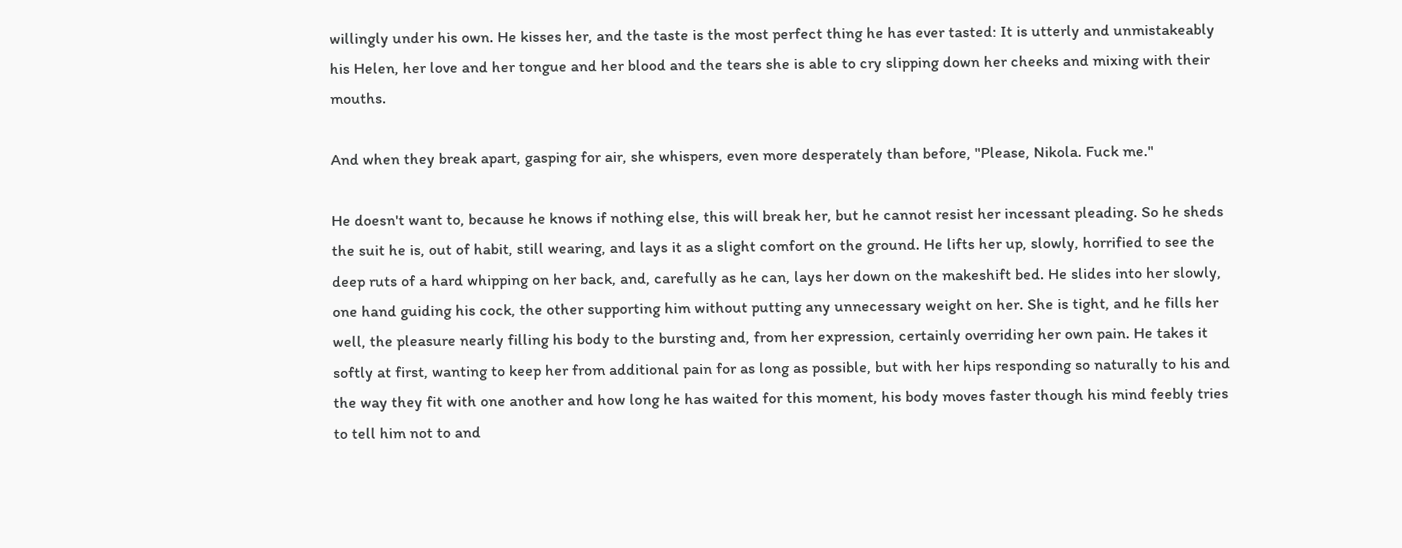willingly under his own. He kisses her, and the taste is the most perfect thing he has ever tasted: It is utterly and unmistakeably his Helen, her love and her tongue and her blood and the tears she is able to cry slipping down her cheeks and mixing with their mouths.

And when they break apart, gasping for air, she whispers, even more desperately than before, "Please, Nikola. Fuck me."

He doesn't want to, because he knows if nothing else, this will break her, but he cannot resist her incessant pleading. So he sheds the suit he is, out of habit, still wearing, and lays it as a slight comfort on the ground. He lifts her up, slowly, horrified to see the deep ruts of a hard whipping on her back, and, carefully as he can, lays her down on the makeshift bed. He slides into her slowly, one hand guiding his cock, the other supporting him without putting any unnecessary weight on her. She is tight, and he fills her well, the pleasure nearly filling his body to the bursting and, from her expression, certainly overriding her own pain. He takes it softly at first, wanting to keep her from additional pain for as long as possible, but with her hips responding so naturally to his and the way they fit with one another and how long he has waited for this moment, his body moves faster though his mind feebly tries to tell him not to and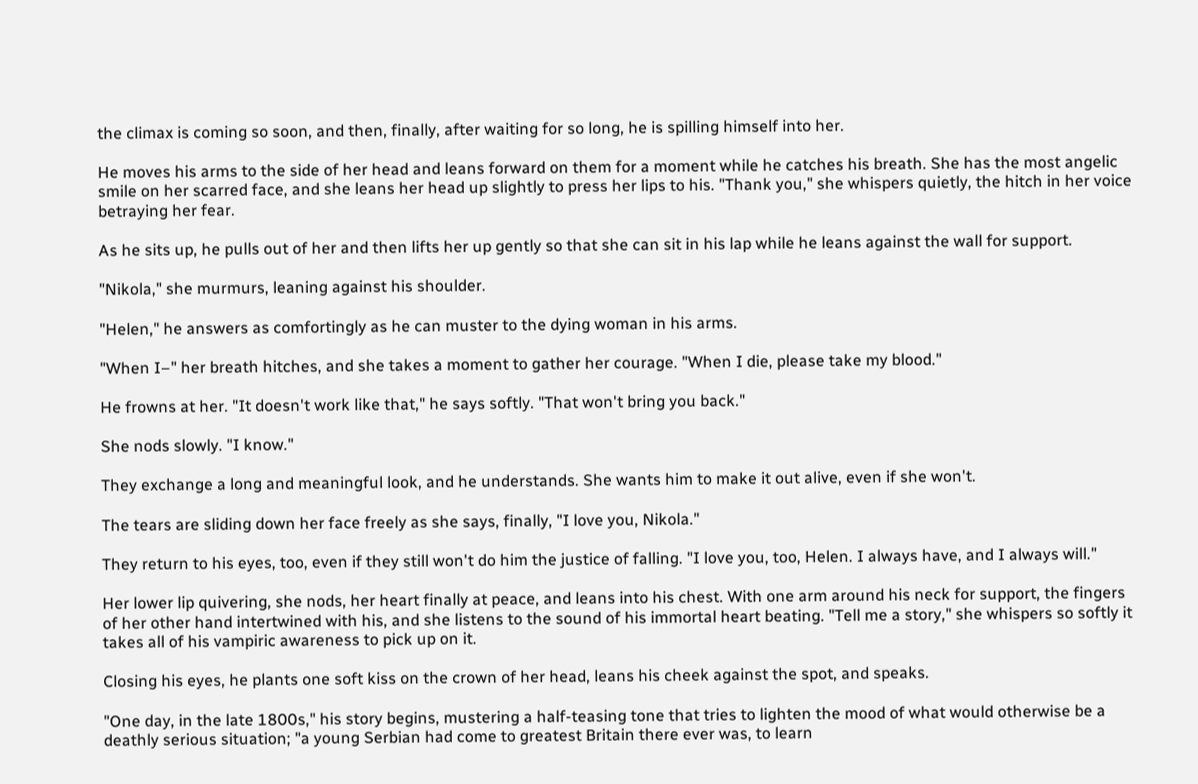the climax is coming so soon, and then, finally, after waiting for so long, he is spilling himself into her.

He moves his arms to the side of her head and leans forward on them for a moment while he catches his breath. She has the most angelic smile on her scarred face, and she leans her head up slightly to press her lips to his. "Thank you," she whispers quietly, the hitch in her voice betraying her fear.

As he sits up, he pulls out of her and then lifts her up gently so that she can sit in his lap while he leans against the wall for support.

"Nikola," she murmurs, leaning against his shoulder.

"Helen," he answers as comfortingly as he can muster to the dying woman in his arms.

"When I–" her breath hitches, and she takes a moment to gather her courage. "When I die, please take my blood."

He frowns at her. "It doesn't work like that," he says softly. "That won't bring you back."

She nods slowly. "I know."

They exchange a long and meaningful look, and he understands. She wants him to make it out alive, even if she won't.

The tears are sliding down her face freely as she says, finally, "I love you, Nikola."

They return to his eyes, too, even if they still won't do him the justice of falling. "I love you, too, Helen. I always have, and I always will."

Her lower lip quivering, she nods, her heart finally at peace, and leans into his chest. With one arm around his neck for support, the fingers of her other hand intertwined with his, and she listens to the sound of his immortal heart beating. "Tell me a story," she whispers so softly it takes all of his vampiric awareness to pick up on it.

Closing his eyes, he plants one soft kiss on the crown of her head, leans his cheek against the spot, and speaks.

"One day, in the late 1800s," his story begins, mustering a half-teasing tone that tries to lighten the mood of what would otherwise be a deathly serious situation; "a young Serbian had come to greatest Britain there ever was, to learn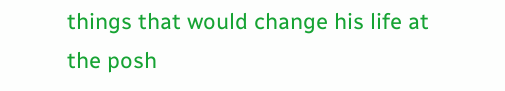things that would change his life at the posh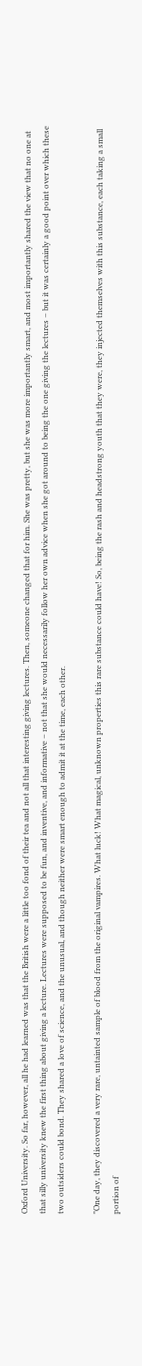Oxford University. So far, however, all he had learned was that the British were a little too fond of their tea and not all that interesting giving lectures. Then, someone changed that for him. She was pretty, but she was more importantly smart, and most importantly shared the view that no one at that silly university knew the first thing about giving a lecture. Lectures were supposed to be fun, and inventive, and informative – not that she would necessarily follow her own advice when she got around to being the one giving the lectures – but it was certainly a good point over which these two outsiders could bond. They shared a love of science, and the unusual, and though neither were smart enough to admit it at the time, each other.

"One day, they discovered a very rare, untainted sample of blood from the original vampires. What luck! What magical, unknown properties this rare substance could have! So, being the rash and headstrong youth that they were, they injected themselves with this substance, each taking a small portion of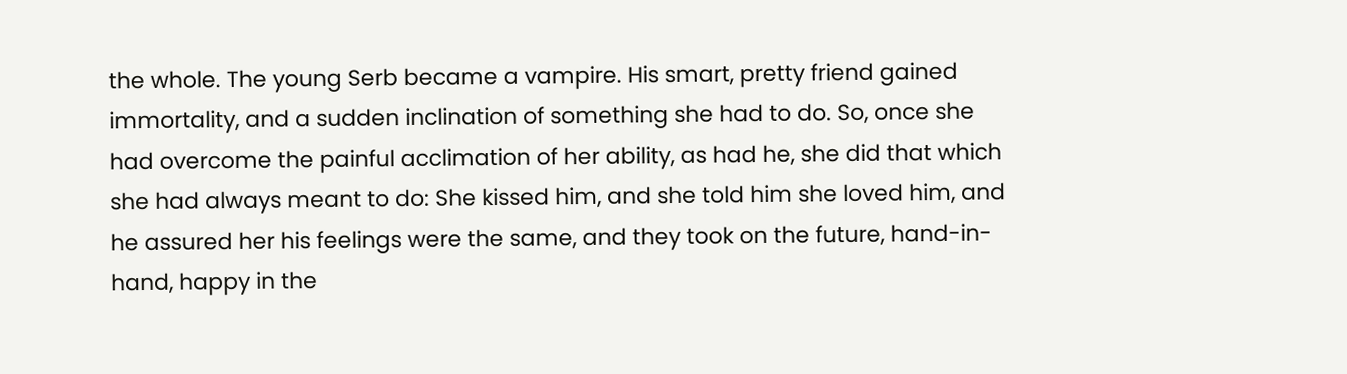the whole. The young Serb became a vampire. His smart, pretty friend gained immortality, and a sudden inclination of something she had to do. So, once she had overcome the painful acclimation of her ability, as had he, she did that which she had always meant to do: She kissed him, and she told him she loved him, and he assured her his feelings were the same, and they took on the future, hand-in-hand, happy in the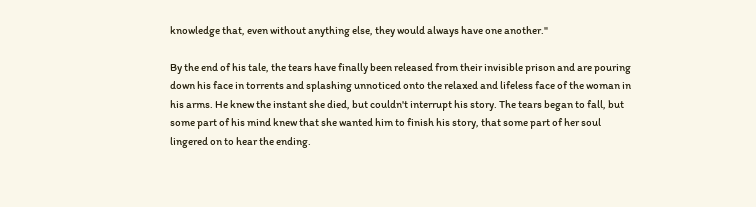knowledge that, even without anything else, they would always have one another."

By the end of his tale, the tears have finally been released from their invisible prison and are pouring down his face in torrents and splashing unnoticed onto the relaxed and lifeless face of the woman in his arms. He knew the instant she died, but couldn't interrupt his story. The tears began to fall, but some part of his mind knew that she wanted him to finish his story, that some part of her soul lingered on to hear the ending.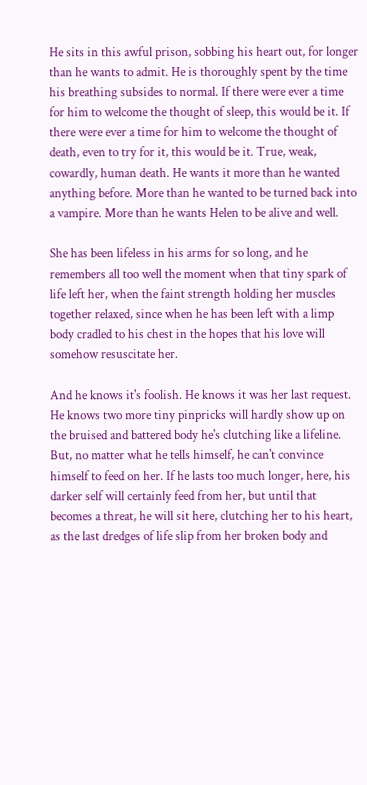He sits in this awful prison, sobbing his heart out, for longer than he wants to admit. He is thoroughly spent by the time his breathing subsides to normal. If there were ever a time for him to welcome the thought of sleep, this would be it. If there were ever a time for him to welcome the thought of death, even to try for it, this would be it. True, weak, cowardly, human death. He wants it more than he wanted anything before. More than he wanted to be turned back into a vampire. More than he wants Helen to be alive and well.

She has been lifeless in his arms for so long, and he remembers all too well the moment when that tiny spark of life left her, when the faint strength holding her muscles together relaxed, since when he has been left with a limp body cradled to his chest in the hopes that his love will somehow resuscitate her.

And he knows it's foolish. He knows it was her last request. He knows two more tiny pinpricks will hardly show up on the bruised and battered body he's clutching like a lifeline. But, no matter what he tells himself, he can't convince himself to feed on her. If he lasts too much longer, here, his darker self will certainly feed from her, but until that becomes a threat, he will sit here, clutching her to his heart, as the last dredges of life slip from her broken body and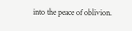into the peace of oblivion.